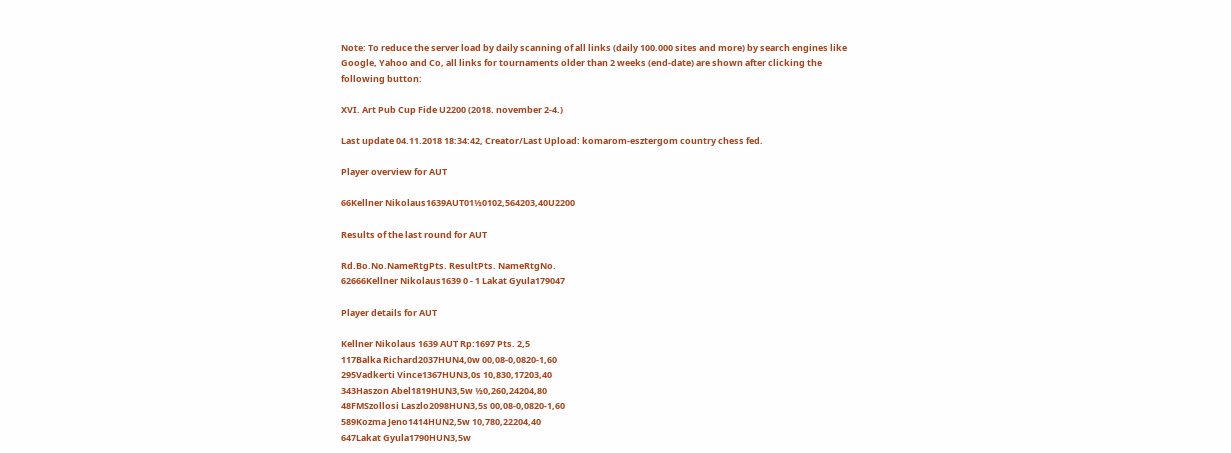Note: To reduce the server load by daily scanning of all links (daily 100.000 sites and more) by search engines like Google, Yahoo and Co, all links for tournaments older than 2 weeks (end-date) are shown after clicking the following button:

XVI. Art Pub Cup Fide U2200 (2018. november 2-4.)

Last update 04.11.2018 18:34:42, Creator/Last Upload: komarom-esztergom country chess fed.

Player overview for AUT

66Kellner Nikolaus1639AUT01½0102,564203,40U2200

Results of the last round for AUT

Rd.Bo.No.NameRtgPts. ResultPts. NameRtgNo.
62666Kellner Nikolaus1639 0 - 1 Lakat Gyula179047

Player details for AUT

Kellner Nikolaus 1639 AUT Rp:1697 Pts. 2,5
117Balka Richard2037HUN4,0w 00,08-0,0820-1,60
295Vadkerti Vince1367HUN3,0s 10,830,17203,40
343Haszon Abel1819HUN3,5w ½0,260,24204,80
48FMSzollosi Laszlo2098HUN3,5s 00,08-0,0820-1,60
589Kozma Jeno1414HUN2,5w 10,780,22204,40
647Lakat Gyula1790HUN3,5w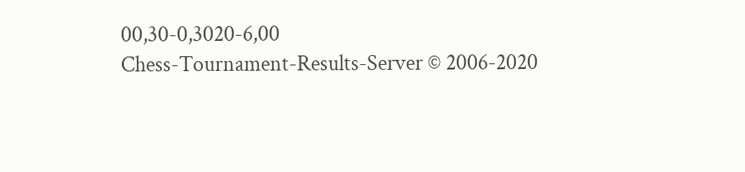00,30-0,3020-6,00
Chess-Tournament-Results-Server © 2006-2020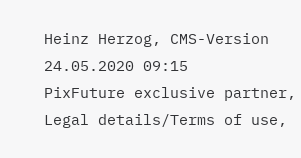Heinz Herzog, CMS-Version 24.05.2020 09:15
PixFuture exclusive partner, Legal details/Terms of use,